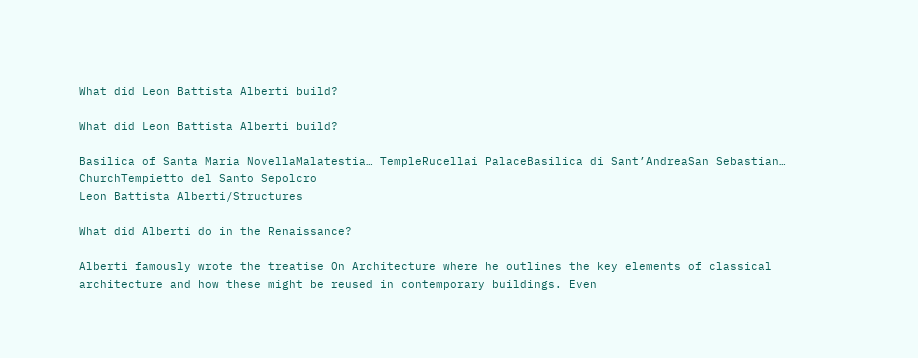What did Leon Battista Alberti build?

What did Leon Battista Alberti build?

Basilica of Santa Maria NovellaMalatestia… TempleRucellai PalaceBasilica di Sant’AndreaSan Sebastian… ChurchTempietto del Santo Sepolcro
Leon Battista Alberti/Structures

What did Alberti do in the Renaissance?

Alberti famously wrote the treatise On Architecture where he outlines the key elements of classical architecture and how these might be reused in contemporary buildings. Even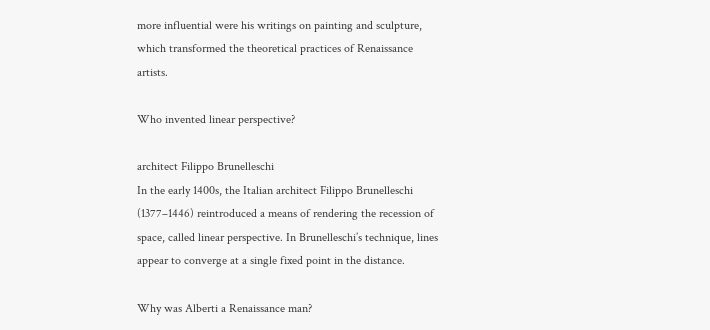more influential were his writings on painting and sculpture, which transformed the theoretical practices of Renaissance artists.

Who invented linear perspective?

architect Filippo Brunelleschi
In the early 1400s, the Italian architect Filippo Brunelleschi (1377–1446) reintroduced a means of rendering the recession of space, called linear perspective. In Brunelleschi’s technique, lines appear to converge at a single fixed point in the distance.

Why was Alberti a Renaissance man?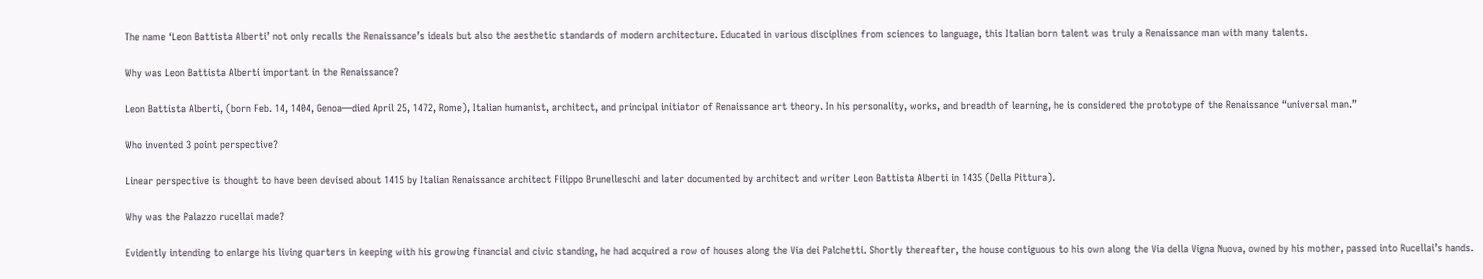The name ‘Leon Battista Alberti’ not only recalls the Renaissance’s ideals but also the aesthetic standards of modern architecture. Educated in various disciplines from sciences to language, this Italian born talent was truly a Renaissance man with many talents.

Why was Leon Battista Alberti important in the Renaissance?

Leon Battista Alberti, (born Feb. 14, 1404, Genoa—died April 25, 1472, Rome), Italian humanist, architect, and principal initiator of Renaissance art theory. In his personality, works, and breadth of learning, he is considered the prototype of the Renaissance “universal man.”

Who invented 3 point perspective?

Linear perspective is thought to have been devised about 1415 by Italian Renaissance architect Filippo Brunelleschi and later documented by architect and writer Leon Battista Alberti in 1435 (Della Pittura).

Why was the Palazzo rucellai made?

Evidently intending to enlarge his living quarters in keeping with his growing financial and civic standing, he had acquired a row of houses along the Via dei Palchetti. Shortly thereafter, the house contiguous to his own along the Via della Vigna Nuova, owned by his mother, passed into Rucellai’s hands.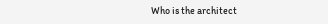Who is the architect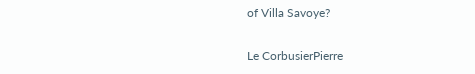of Villa Savoye?

Le CorbusierPierre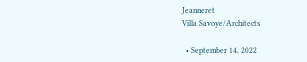Jeanneret
Villa Savoye/Architects

  • September 14, 2022